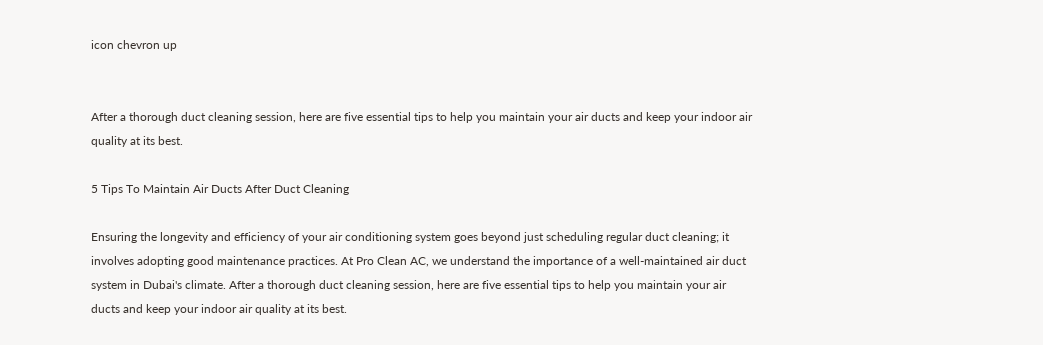icon chevron up


After a thorough duct cleaning session, here are five essential tips to help you maintain your air ducts and keep your indoor air quality at its best.

5 Tips To Maintain Air Ducts After Duct Cleaning

Ensuring the longevity and efficiency of your air conditioning system goes beyond just scheduling regular duct cleaning; it involves adopting good maintenance practices. At Pro Clean AC, we understand the importance of a well-maintained air duct system in Dubai's climate. After a thorough duct cleaning session, here are five essential tips to help you maintain your air ducts and keep your indoor air quality at its best.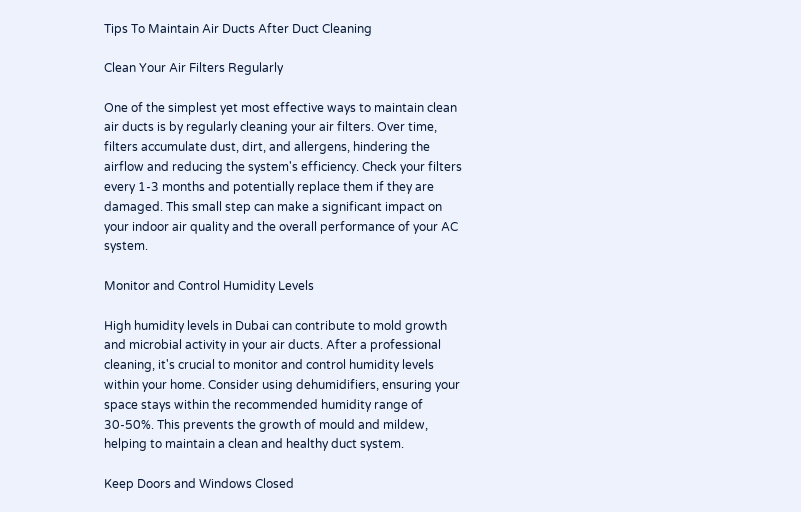Tips To Maintain Air Ducts After Duct Cleaning

Clean Your Air Filters Regularly

One of the simplest yet most effective ways to maintain clean air ducts is by regularly cleaning your air filters. Over time, filters accumulate dust, dirt, and allergens, hindering the airflow and reducing the system's efficiency. Check your filters every 1-3 months and potentially replace them if they are damaged. This small step can make a significant impact on your indoor air quality and the overall performance of your AC system.

Monitor and Control Humidity Levels

High humidity levels in Dubai can contribute to mold growth and microbial activity in your air ducts. After a professional cleaning, it's crucial to monitor and control humidity levels within your home. Consider using dehumidifiers, ensuring your space stays within the recommended humidity range of 30-50%. This prevents the growth of mould and mildew, helping to maintain a clean and healthy duct system.

Keep Doors and Windows Closed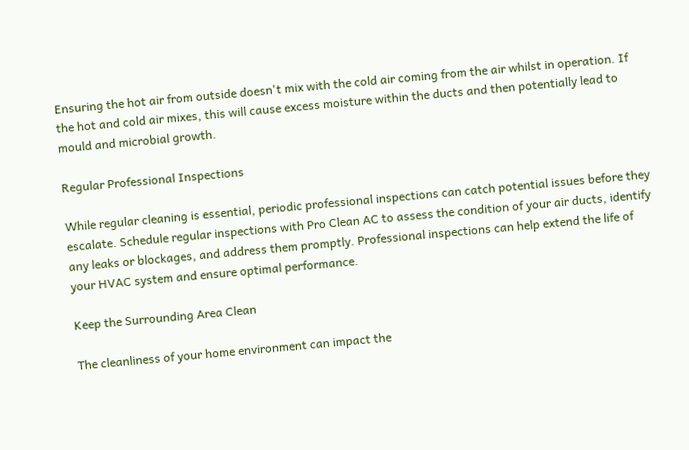Ensuring the hot air from outside doesn't mix with the cold air coming from the air whilst in operation. If the hot and cold air mixes, this will cause excess moisture within the ducts and then potentially lead to mould and microbial growth.

Regular Professional Inspections

While regular cleaning is essential, periodic professional inspections can catch potential issues before they escalate. Schedule regular inspections with Pro Clean AC to assess the condition of your air ducts, identify any leaks or blockages, and address them promptly. Professional inspections can help extend the life of your HVAC system and ensure optimal performance.

Keep the Surrounding Area Clean

The cleanliness of your home environment can impact the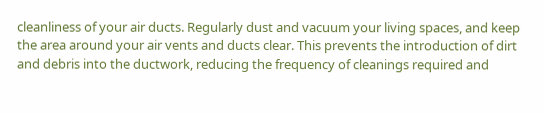cleanliness of your air ducts. Regularly dust and vacuum your living spaces, and keep the area around your air vents and ducts clear. This prevents the introduction of dirt and debris into the ductwork, reducing the frequency of cleanings required and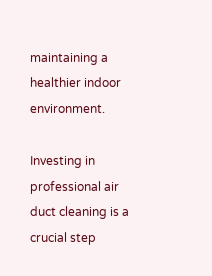maintaining a healthier indoor environment.

Investing in professional air duct cleaning is a crucial step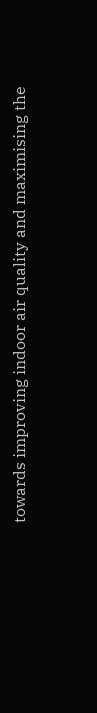towards improving indoor air quality and maximising the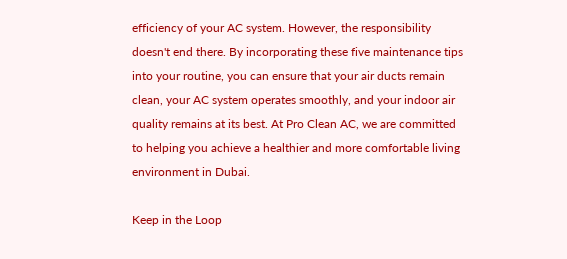efficiency of your AC system. However, the responsibility doesn't end there. By incorporating these five maintenance tips into your routine, you can ensure that your air ducts remain clean, your AC system operates smoothly, and your indoor air quality remains at its best. At Pro Clean AC, we are committed to helping you achieve a healthier and more comfortable living environment in Dubai.

Keep in the Loop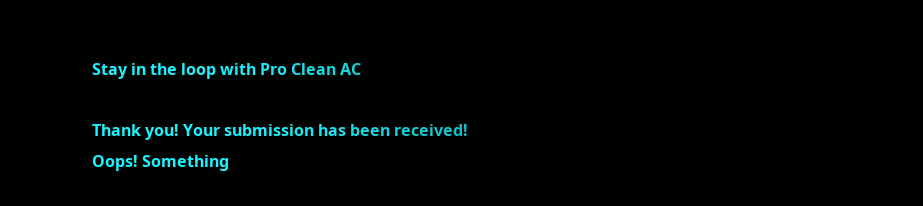Stay in the loop with Pro Clean AC

Thank you! Your submission has been received!
Oops! Something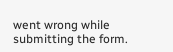went wrong while submitting the form.